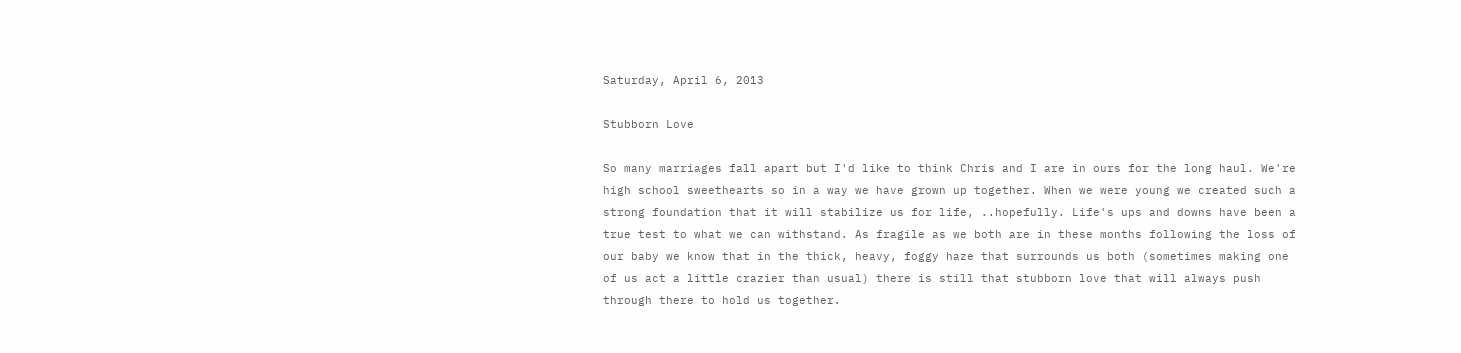Saturday, April 6, 2013

Stubborn Love

So many marriages fall apart but I'd like to think Chris and I are in ours for the long haul. We're high school sweethearts so in a way we have grown up together. When we were young we created such a strong foundation that it will stabilize us for life, ..hopefully. Life's ups and downs have been a true test to what we can withstand. As fragile as we both are in these months following the loss of our baby we know that in the thick, heavy, foggy haze that surrounds us both (sometimes making one of us act a little crazier than usual) there is still that stubborn love that will always push through there to hold us together.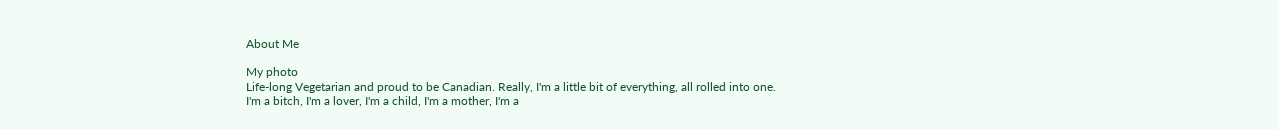About Me

My photo
Life-long Vegetarian and proud to be Canadian. Really, I'm a little bit of everything, all rolled into one. I'm a bitch, I'm a lover, I'm a child, I'm a mother, I'm a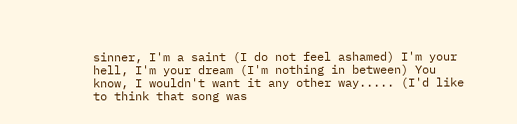sinner, I'm a saint (I do not feel ashamed) I'm your hell, I'm your dream (I'm nothing in between) You know, I wouldn't want it any other way..... (I'd like to think that song was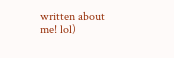written about me! lol)